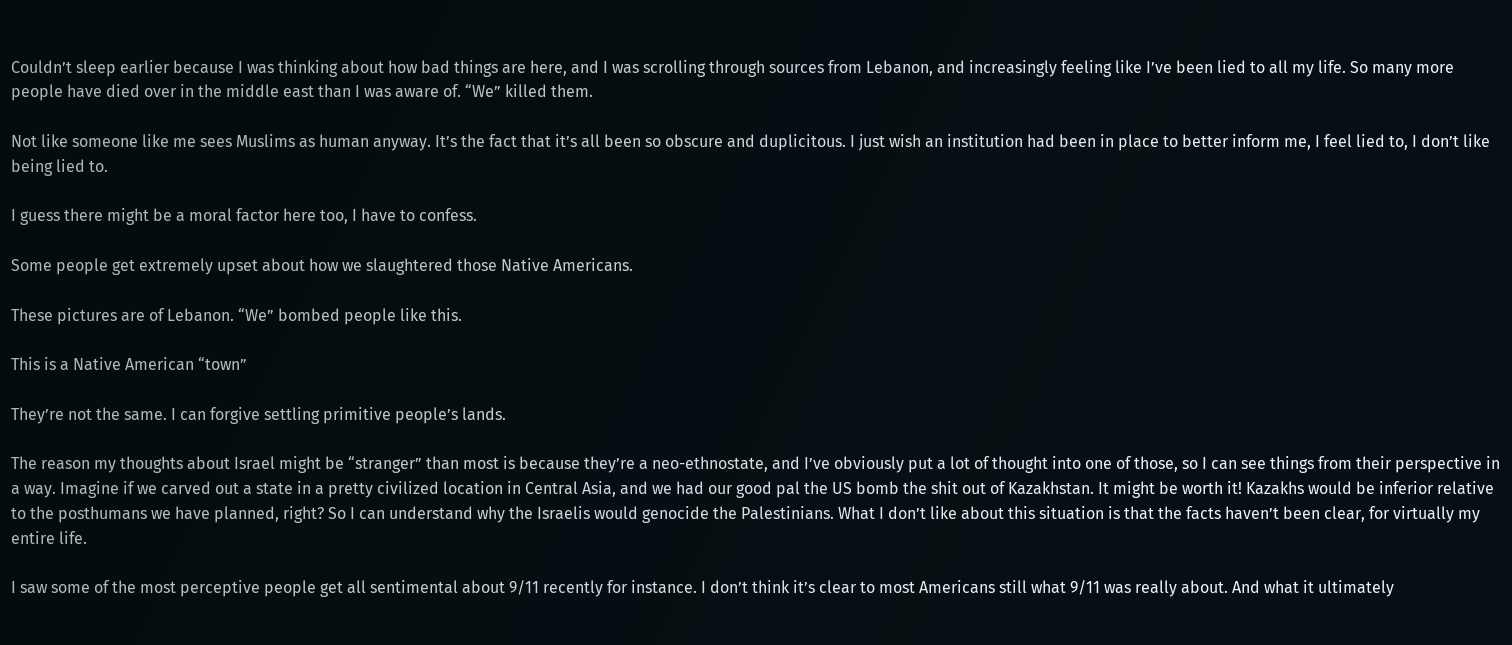Couldn’t sleep earlier because I was thinking about how bad things are here, and I was scrolling through sources from Lebanon, and increasingly feeling like I’ve been lied to all my life. So many more people have died over in the middle east than I was aware of. “We” killed them.

Not like someone like me sees Muslims as human anyway. It’s the fact that it’s all been so obscure and duplicitous. I just wish an institution had been in place to better inform me, I feel lied to, I don’t like being lied to.

I guess there might be a moral factor here too, I have to confess.

Some people get extremely upset about how we slaughtered those Native Americans.

These pictures are of Lebanon. “We” bombed people like this.

This is a Native American “town”

They’re not the same. I can forgive settling primitive people’s lands.

The reason my thoughts about Israel might be “stranger” than most is because they’re a neo-ethnostate, and I’ve obviously put a lot of thought into one of those, so I can see things from their perspective in a way. Imagine if we carved out a state in a pretty civilized location in Central Asia, and we had our good pal the US bomb the shit out of Kazakhstan. It might be worth it! Kazakhs would be inferior relative to the posthumans we have planned, right? So I can understand why the Israelis would genocide the Palestinians. What I don’t like about this situation is that the facts haven’t been clear, for virtually my entire life.

I saw some of the most perceptive people get all sentimental about 9/11 recently for instance. I don’t think it’s clear to most Americans still what 9/11 was really about. And what it ultimately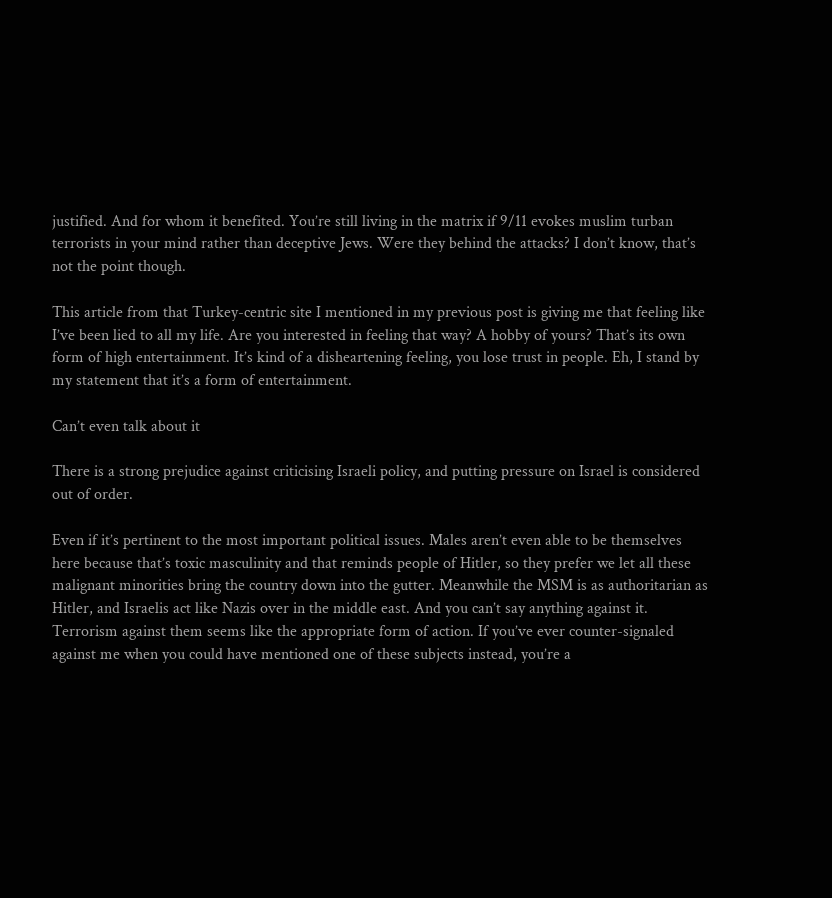justified. And for whom it benefited. You’re still living in the matrix if 9/11 evokes muslim turban terrorists in your mind rather than deceptive Jews. Were they behind the attacks? I don’t know, that’s not the point though.

This article from that Turkey-centric site I mentioned in my previous post is giving me that feeling like I’ve been lied to all my life. Are you interested in feeling that way? A hobby of yours? That’s its own form of high entertainment. It’s kind of a disheartening feeling, you lose trust in people. Eh, I stand by my statement that it’s a form of entertainment.

Can’t even talk about it

There is a strong prejudice against criticising Israeli policy, and putting pressure on Israel is considered out of order.

Even if it’s pertinent to the most important political issues. Males aren’t even able to be themselves here because that’s toxic masculinity and that reminds people of Hitler, so they prefer we let all these malignant minorities bring the country down into the gutter. Meanwhile the MSM is as authoritarian as Hitler, and Israelis act like Nazis over in the middle east. And you can’t say anything against it. Terrorism against them seems like the appropriate form of action. If you’ve ever counter-signaled against me when you could have mentioned one of these subjects instead, you’re a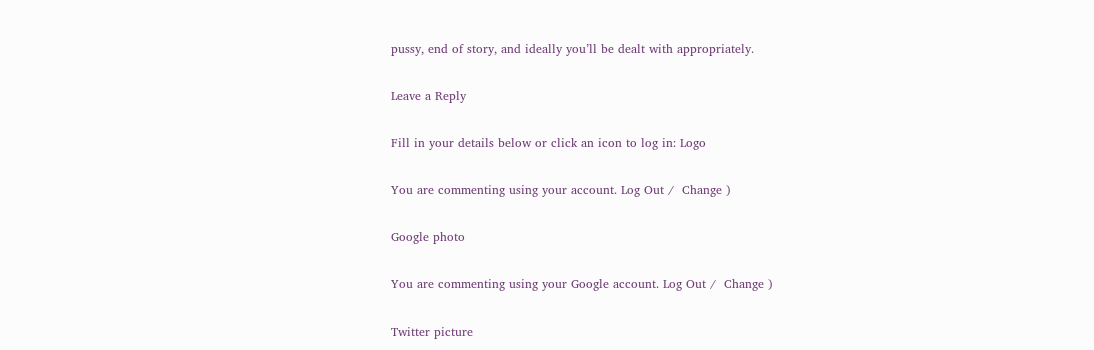pussy, end of story, and ideally you’ll be dealt with appropriately.

Leave a Reply

Fill in your details below or click an icon to log in: Logo

You are commenting using your account. Log Out /  Change )

Google photo

You are commenting using your Google account. Log Out /  Change )

Twitter picture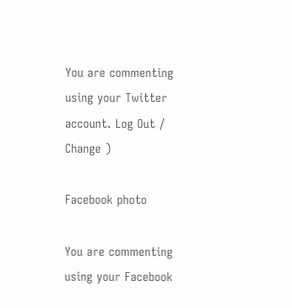You are commenting using your Twitter account. Log Out /  Change )

Facebook photo

You are commenting using your Facebook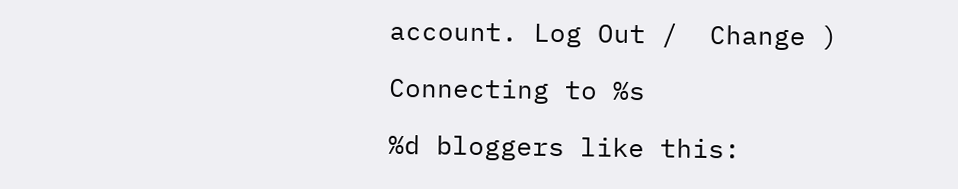account. Log Out /  Change )

Connecting to %s

%d bloggers like this: